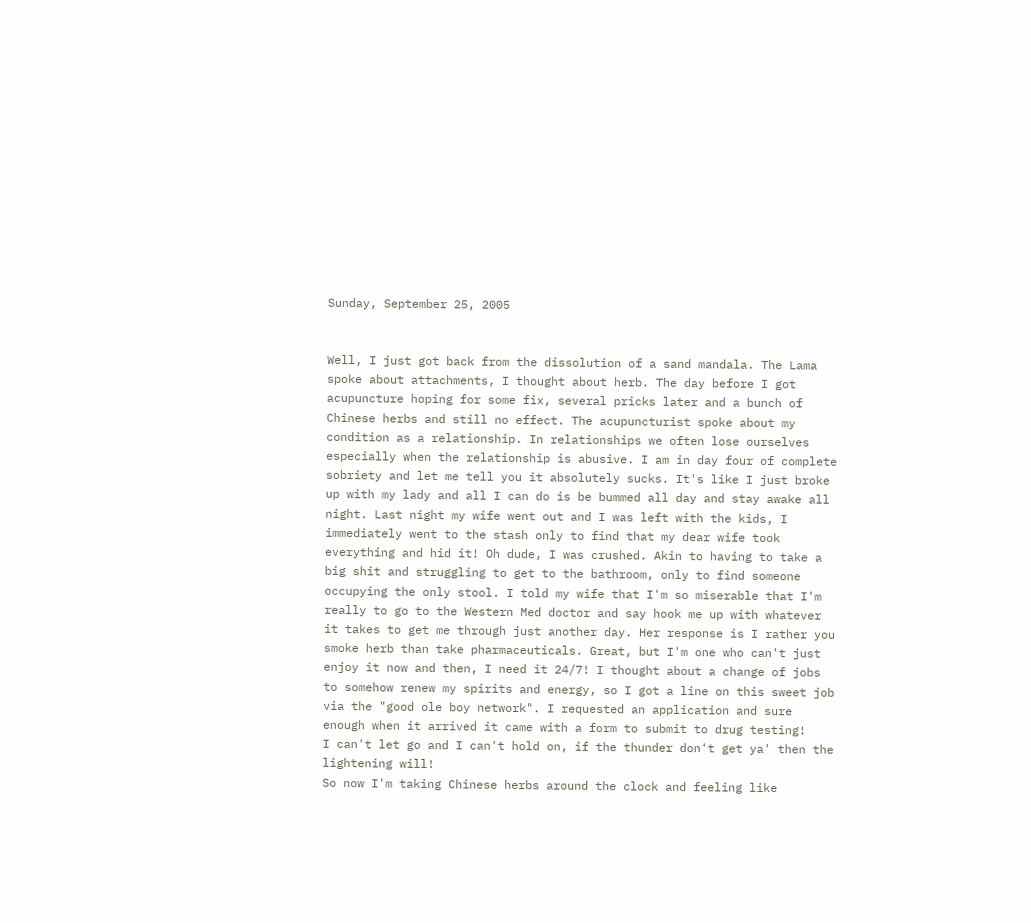Sunday, September 25, 2005


Well, I just got back from the dissolution of a sand mandala. The Lama spoke about attachments, I thought about herb. The day before I got acupuncture hoping for some fix, several pricks later and a bunch of Chinese herbs and still no effect. The acupuncturist spoke about my condition as a relationship. In relationships we often lose ourselves especially when the relationship is abusive. I am in day four of complete sobriety and let me tell you it absolutely sucks. It's like I just broke up with my lady and all I can do is be bummed all day and stay awake all night. Last night my wife went out and I was left with the kids, I immediately went to the stash only to find that my dear wife took everything and hid it! Oh dude, I was crushed. Akin to having to take a big shit and struggling to get to the bathroom, only to find someone occupying the only stool. I told my wife that I'm so miserable that I'm really to go to the Western Med doctor and say hook me up with whatever it takes to get me through just another day. Her response is I rather you smoke herb than take pharmaceuticals. Great, but I'm one who can't just enjoy it now and then, I need it 24/7! I thought about a change of jobs to somehow renew my spirits and energy, so I got a line on this sweet job via the "good ole boy network". I requested an application and sure enough when it arrived it came with a form to submit to drug testing!
I can't let go and I can't hold on, if the thunder don't get ya' then the lightening will!
So now I'm taking Chinese herbs around the clock and feeling like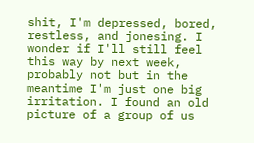shit, I'm depressed, bored, restless, and jonesing. I wonder if I'll still feel this way by next week, probably not but in the meantime I'm just one big irritation. I found an old picture of a group of us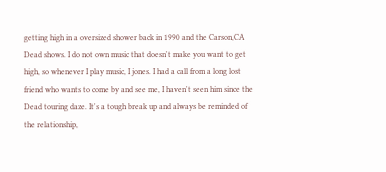getting high in a oversized shower back in 1990 and the Carson,CA Dead shows. I do not own music that doesn't make you want to get high, so whenever I play music, I jones. I had a call from a long lost friend who wants to come by and see me, I haven't seen him since the Dead touring daze. It's a tough break up and always be reminded of the relationship,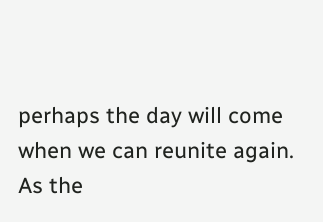perhaps the day will come when we can reunite again. As the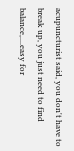acupuncturist said, you don't have to break up, you just need to find balance,....easy for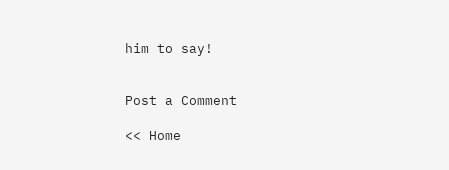him to say!


Post a Comment

<< Home